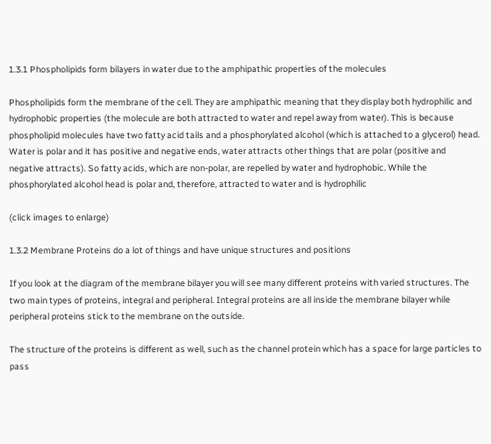1.3.1 Phospholipids form bilayers in water due to the amphipathic properties of the molecules

Phospholipids form the membrane of the cell. They are amphipathic meaning that they display both hydrophilic and hydrophobic properties (the molecule are both attracted to water and repel away from water). This is because phospholipid molecules have two fatty acid tails and a phosphorylated alcohol (which is attached to a glycerol) head. Water is polar and it has positive and negative ends, water attracts other things that are polar (positive and negative attracts). So fatty acids, which are non-polar, are repelled by water and hydrophobic. While the phosphorylated alcohol head is polar and, therefore, attracted to water and is hydrophilic

(click images to enlarge)

1.3.2 Membrane Proteins do a lot of things and have unique structures and positions

If you look at the diagram of the membrane bilayer you will see many different proteins with varied structures. The two main types of proteins, integral and peripheral. Integral proteins are all inside the membrane bilayer while peripheral proteins stick to the membrane on the outside.

The structure of the proteins is different as well, such as the channel protein which has a space for large particles to pass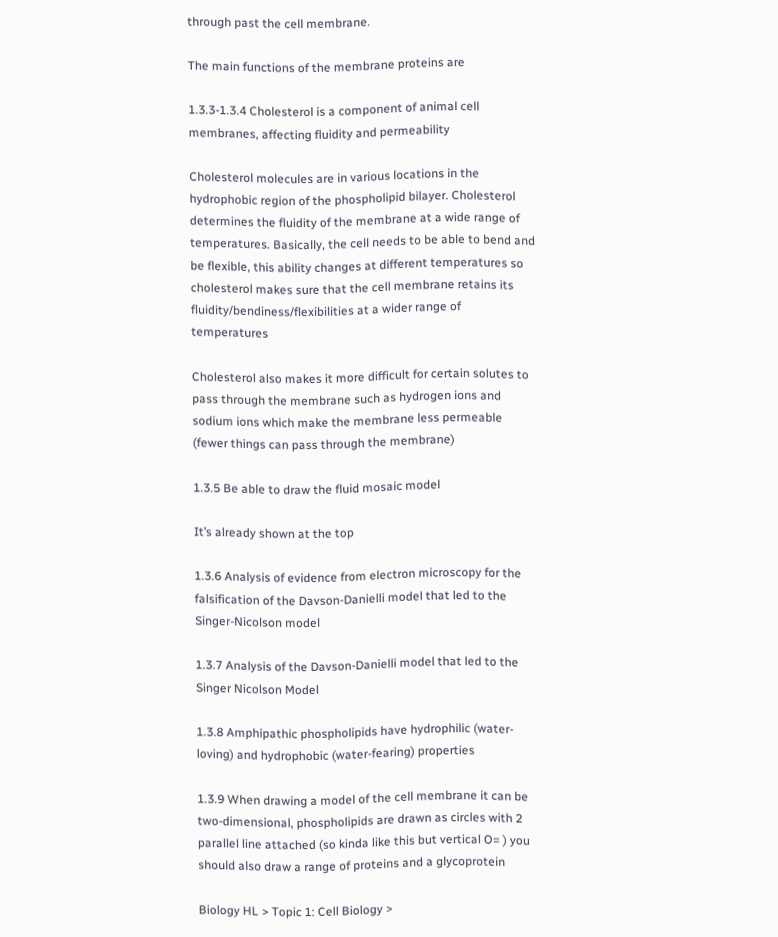through past the cell membrane.

The main functions of the membrane proteins are

1.3.3-1.3.4 Cholesterol is a component of animal cell membranes, affecting fluidity and permeability

Cholesterol molecules are in various locations in the hydrophobic region of the phospholipid bilayer. Cholesterol determines the fluidity of the membrane at a wide range of temperatures. Basically, the cell needs to be able to bend and be flexible, this ability changes at different temperatures so cholesterol makes sure that the cell membrane retains its fluidity/bendiness/flexibilities at a wider range of temperatures

Cholesterol also makes it more difficult for certain solutes to pass through the membrane such as hydrogen ions and sodium ions which make the membrane less permeable (fewer things can pass through the membrane)

1.3.5 Be able to draw the fluid mosaic model

It’s already shown at the top

1.3.6 Analysis of evidence from electron microscopy for the falsification of the Davson-Danielli model that led to the Singer-Nicolson model

1.3.7 Analysis of the Davson-Danielli model that led to the Singer Nicolson Model

1.3.8 Amphipathic phospholipids have hydrophilic (water-loving) and hydrophobic (water-fearing) properties

1.3.9 When drawing a model of the cell membrane it can be two-dimensional, phospholipids are drawn as circles with 2 parallel line attached (so kinda like this but vertical O= ) you should also draw a range of proteins and a glycoprotein

Biology HL > Topic 1: Cell Biology >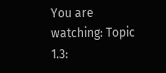You are watching: Topic 1.3: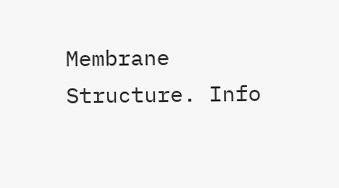Membrane Structure. Info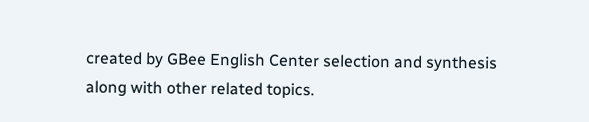created by GBee English Center selection and synthesis along with other related topics.